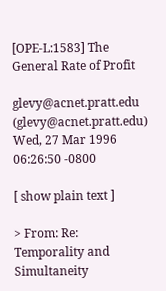[OPE-L:1583] The General Rate of Profit

glevy@acnet.pratt.edu (glevy@acnet.pratt.edu)
Wed, 27 Mar 1996 06:26:50 -0800

[ show plain text ]

> From: Re: Temporality and Simultaneity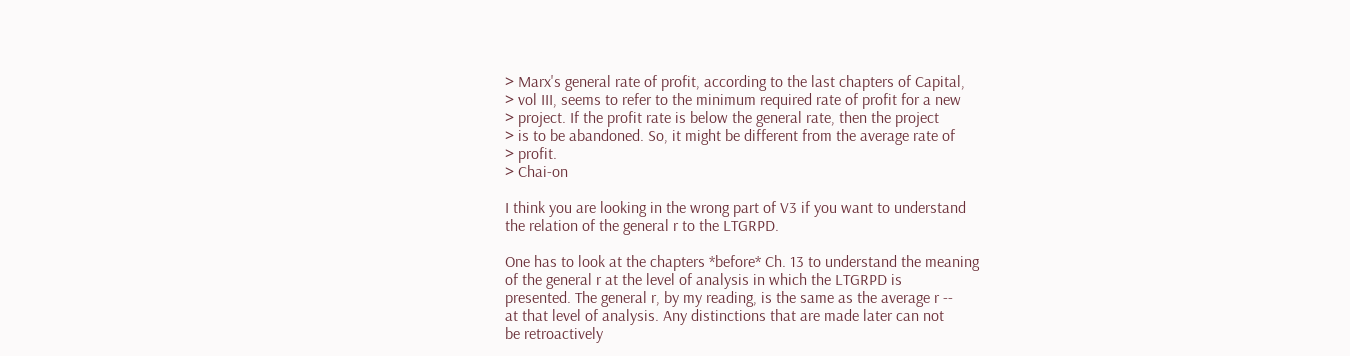> Marx's general rate of profit, according to the last chapters of Capital,
> vol III, seems to refer to the minimum required rate of profit for a new
> project. If the profit rate is below the general rate, then the project
> is to be abandoned. So, it might be different from the average rate of
> profit.
> Chai-on

I think you are looking in the wrong part of V3 if you want to understand
the relation of the general r to the LTGRPD.

One has to look at the chapters *before* Ch. 13 to understand the meaning
of the general r at the level of analysis in which the LTGRPD is
presented. The general r, by my reading, is the same as the average r --
at that level of analysis. Any distinctions that are made later can not
be retroactively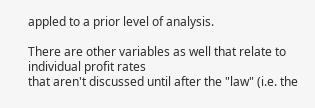appled to a prior level of analysis.

There are other variables as well that relate to individual profit rates
that aren't discussed until after the "law" (i.e. the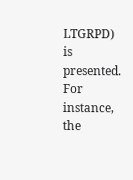LTGRPD) is
presented. For instance, the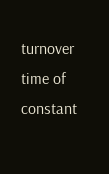turnover time of constant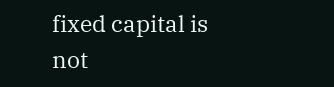fixed capital is
not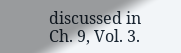discussed in Ch. 9, Vol. 3.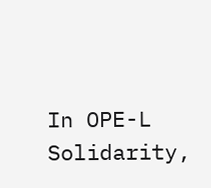In OPE-L Solidarity,